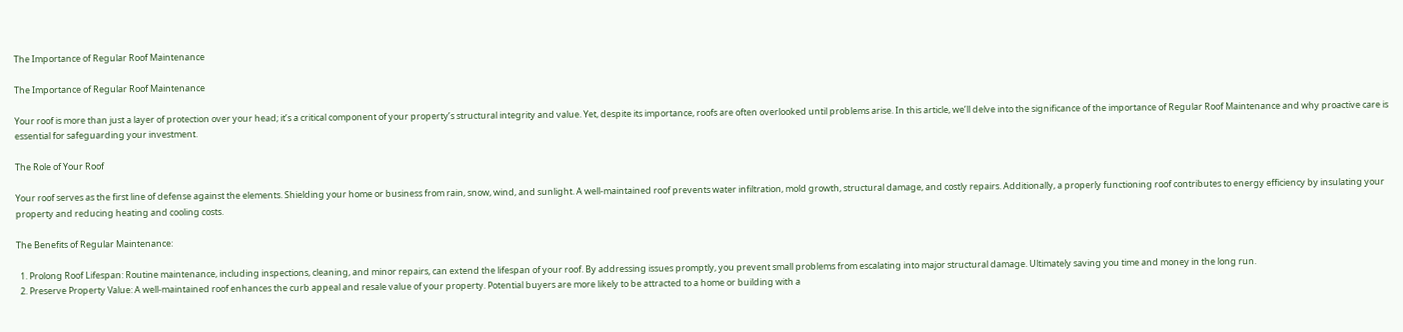The Importance of Regular Roof Maintenance

The Importance of Regular Roof Maintenance

Your roof is more than just a layer of protection over your head; it’s a critical component of your property’s structural integrity and value. Yet, despite its importance, roofs are often overlooked until problems arise. In this article, we’ll delve into the significance of the importance of Regular Roof Maintenance and why proactive care is essential for safeguarding your investment.

The Role of Your Roof

Your roof serves as the first line of defense against the elements. Shielding your home or business from rain, snow, wind, and sunlight. A well-maintained roof prevents water infiltration, mold growth, structural damage, and costly repairs. Additionally, a properly functioning roof contributes to energy efficiency by insulating your property and reducing heating and cooling costs.

The Benefits of Regular Maintenance:

  1. Prolong Roof Lifespan: Routine maintenance, including inspections, cleaning, and minor repairs, can extend the lifespan of your roof. By addressing issues promptly, you prevent small problems from escalating into major structural damage. Ultimately saving you time and money in the long run.
  2. Preserve Property Value: A well-maintained roof enhances the curb appeal and resale value of your property. Potential buyers are more likely to be attracted to a home or building with a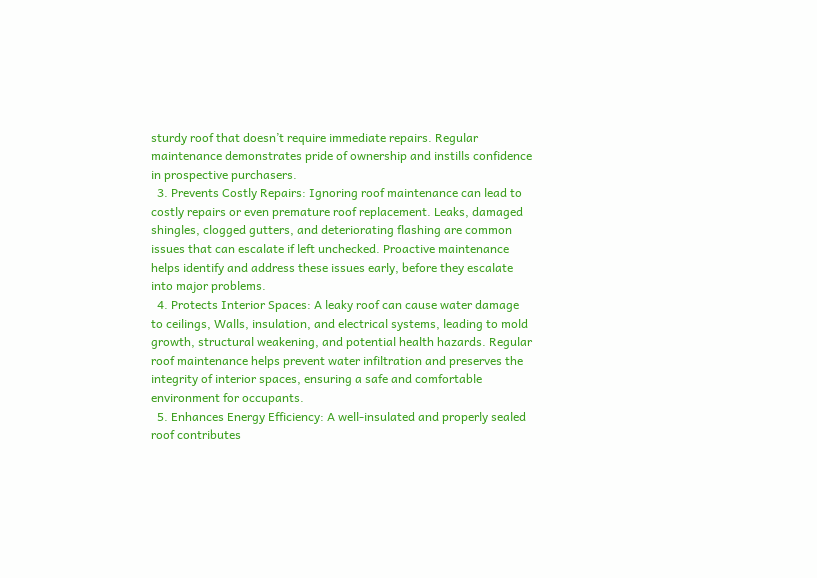sturdy roof that doesn’t require immediate repairs. Regular maintenance demonstrates pride of ownership and instills confidence in prospective purchasers.
  3. Prevents Costly Repairs: Ignoring roof maintenance can lead to costly repairs or even premature roof replacement. Leaks, damaged shingles, clogged gutters, and deteriorating flashing are common issues that can escalate if left unchecked. Proactive maintenance helps identify and address these issues early, before they escalate into major problems.
  4. Protects Interior Spaces: A leaky roof can cause water damage to ceilings, Walls, insulation, and electrical systems, leading to mold growth, structural weakening, and potential health hazards. Regular roof maintenance helps prevent water infiltration and preserves the integrity of interior spaces, ensuring a safe and comfortable environment for occupants.
  5. Enhances Energy Efficiency: A well-insulated and properly sealed roof contributes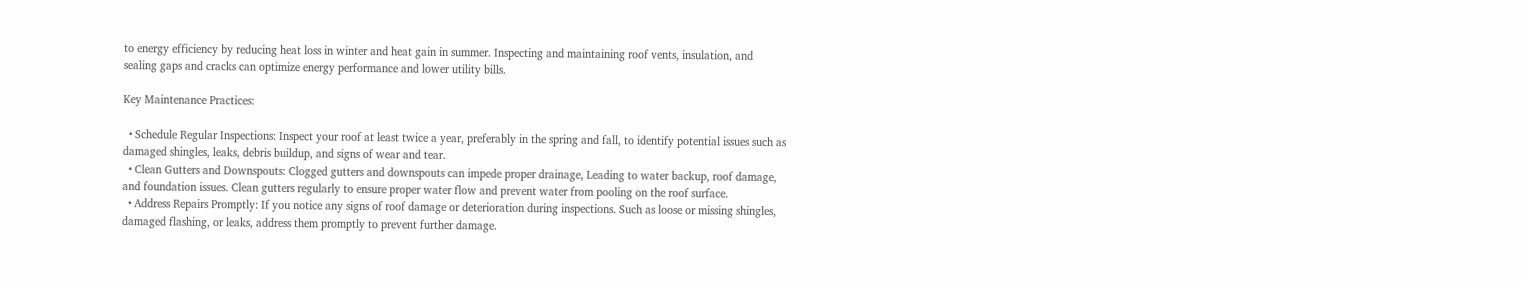to energy efficiency by reducing heat loss in winter and heat gain in summer. Inspecting and maintaining roof vents, insulation, and sealing gaps and cracks can optimize energy performance and lower utility bills.

Key Maintenance Practices:

  • Schedule Regular Inspections: Inspect your roof at least twice a year, preferably in the spring and fall, to identify potential issues such as damaged shingles, leaks, debris buildup, and signs of wear and tear.
  • Clean Gutters and Downspouts: Clogged gutters and downspouts can impede proper drainage, Leading to water backup, roof damage, and foundation issues. Clean gutters regularly to ensure proper water flow and prevent water from pooling on the roof surface.
  • Address Repairs Promptly: If you notice any signs of roof damage or deterioration during inspections. Such as loose or missing shingles, damaged flashing, or leaks, address them promptly to prevent further damage.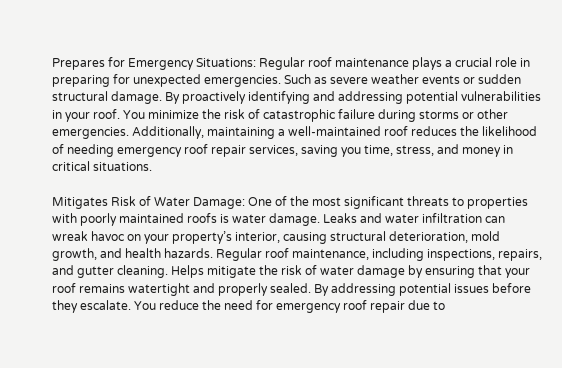Prepares for Emergency Situations: Regular roof maintenance plays a crucial role in preparing for unexpected emergencies. Such as severe weather events or sudden structural damage. By proactively identifying and addressing potential vulnerabilities in your roof. You minimize the risk of catastrophic failure during storms or other emergencies. Additionally, maintaining a well-maintained roof reduces the likelihood of needing emergency roof repair services, saving you time, stress, and money in critical situations.

Mitigates Risk of Water Damage: One of the most significant threats to properties with poorly maintained roofs is water damage. Leaks and water infiltration can wreak havoc on your property’s interior, causing structural deterioration, mold growth, and health hazards. Regular roof maintenance, including inspections, repairs, and gutter cleaning. Helps mitigate the risk of water damage by ensuring that your roof remains watertight and properly sealed. By addressing potential issues before they escalate. You reduce the need for emergency roof repair due to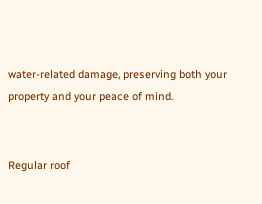water-related damage, preserving both your property and your peace of mind.


Regular roof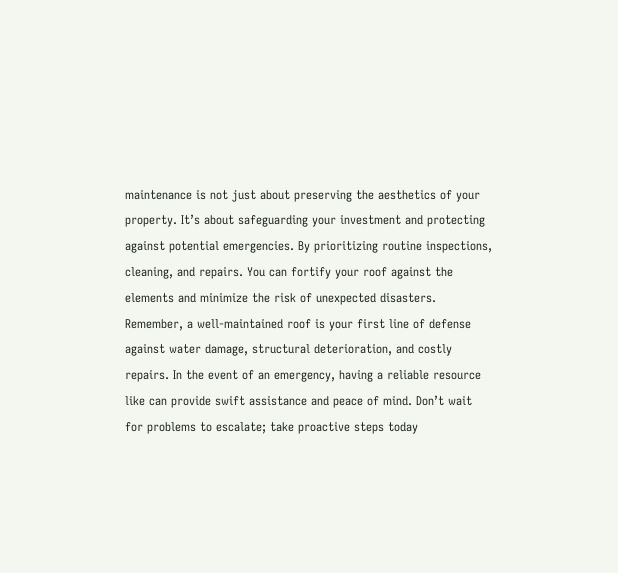maintenance is not just about preserving the aesthetics of your property. It’s about safeguarding your investment and protecting against potential emergencies. By prioritizing routine inspections, cleaning, and repairs. You can fortify your roof against the elements and minimize the risk of unexpected disasters. Remember, a well-maintained roof is your first line of defense against water damage, structural deterioration, and costly repairs. In the event of an emergency, having a reliable resource like can provide swift assistance and peace of mind. Don’t wait for problems to escalate; take proactive steps today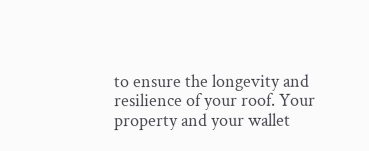to ensure the longevity and resilience of your roof. Your property and your wallet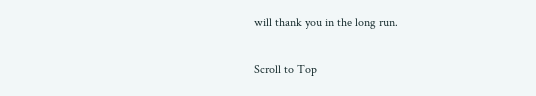will thank you in the long run.

Scroll to Top